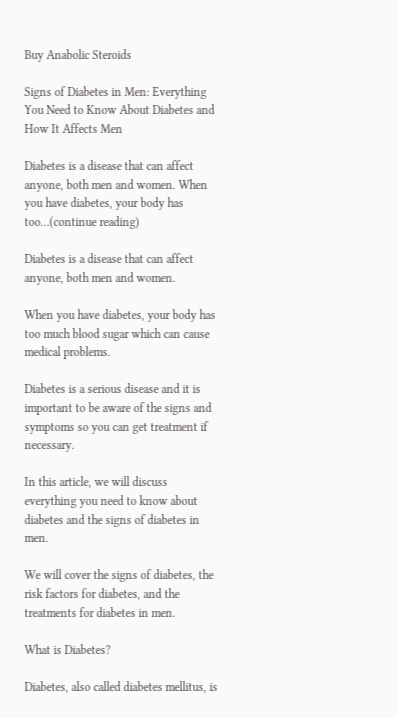Buy Anabolic Steroids

Signs of Diabetes in Men: Everything You Need to Know About Diabetes and How It Affects Men

Diabetes is a disease that can affect anyone, both men and women. When you have diabetes, your body has too…(continue reading)

Diabetes is a disease that can affect anyone, both men and women.

When you have diabetes, your body has too much blood sugar which can cause medical problems.

Diabetes is a serious disease and it is important to be aware of the signs and symptoms so you can get treatment if necessary.

In this article, we will discuss everything you need to know about diabetes and the signs of diabetes in men.

We will cover the signs of diabetes, the risk factors for diabetes, and the treatments for diabetes in men.

What is Diabetes?

Diabetes, also called diabetes mellitus, is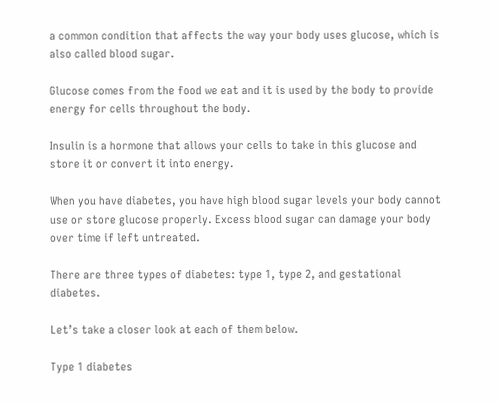a common condition that affects the way your body uses glucose, which is also called blood sugar.

Glucose comes from the food we eat and it is used by the body to provide energy for cells throughout the body.

Insulin is a hormone that allows your cells to take in this glucose and store it or convert it into energy.

When you have diabetes, you have high blood sugar levels your body cannot use or store glucose properly. Excess blood sugar can damage your body over time if left untreated.

There are three types of diabetes: type 1, type 2, and gestational diabetes.

Let’s take a closer look at each of them below.

Type 1 diabetes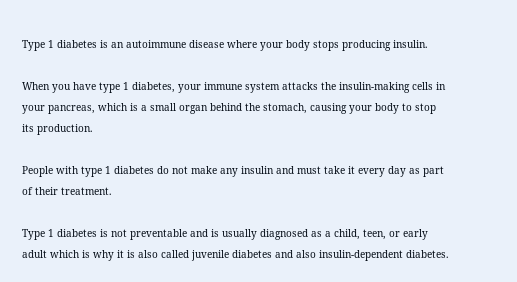Type 1 diabetes is an autoimmune disease where your body stops producing insulin.

When you have type 1 diabetes, your immune system attacks the insulin-making cells in your pancreas, which is a small organ behind the stomach, causing your body to stop its production.

People with type 1 diabetes do not make any insulin and must take it every day as part of their treatment.

Type 1 diabetes is not preventable and is usually diagnosed as a child, teen, or early adult which is why it is also called juvenile diabetes and also insulin-dependent diabetes.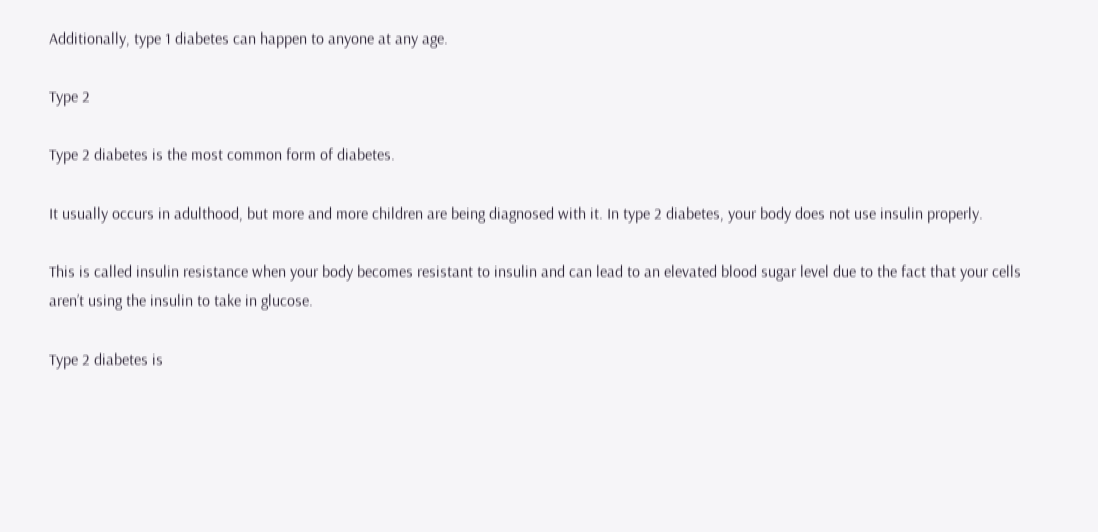Additionally, type 1 diabetes can happen to anyone at any age.

Type 2

Type 2 diabetes is the most common form of diabetes.

It usually occurs in adulthood, but more and more children are being diagnosed with it. In type 2 diabetes, your body does not use insulin properly.

This is called insulin resistance when your body becomes resistant to insulin and can lead to an elevated blood sugar level due to the fact that your cells aren’t using the insulin to take in glucose.

Type 2 diabetes is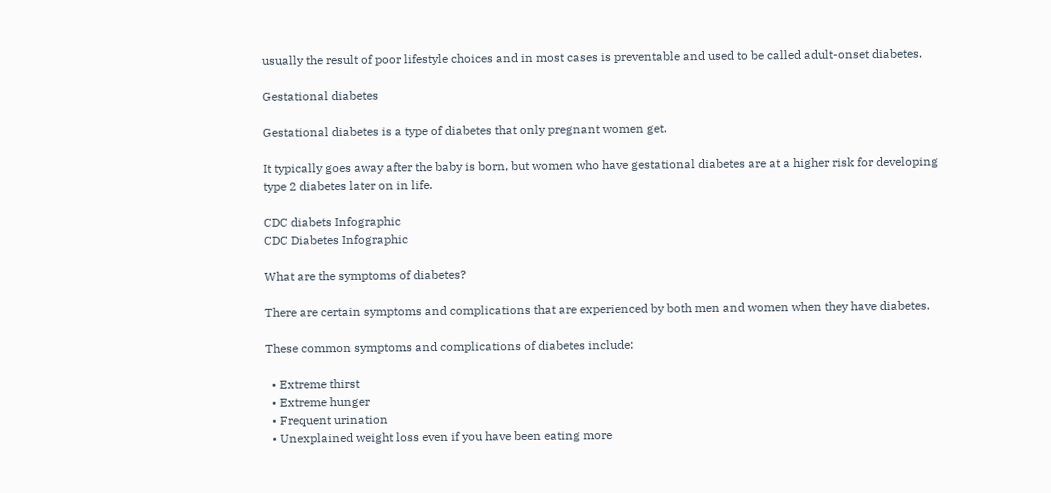usually the result of poor lifestyle choices and in most cases is preventable and used to be called adult-onset diabetes.

Gestational diabetes

Gestational diabetes is a type of diabetes that only pregnant women get.

It typically goes away after the baby is born, but women who have gestational diabetes are at a higher risk for developing type 2 diabetes later on in life.

CDC diabets Infographic
CDC Diabetes Infographic

What are the symptoms of diabetes?

There are certain symptoms and complications that are experienced by both men and women when they have diabetes.

These common symptoms and complications of diabetes include:

  • Extreme thirst
  • Extreme hunger
  • Frequent urination
  • Unexplained weight loss even if you have been eating more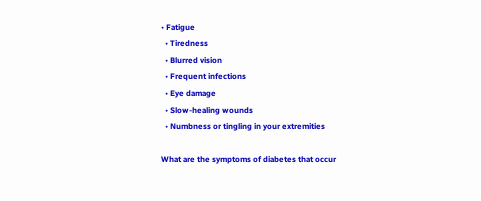• Fatigue
  • Tiredness
  • Blurred vision
  • Frequent infections
  • Eye damage
  • Slow-healing wounds
  • Numbness or tingling in your extremities

What are the symptoms of diabetes that occur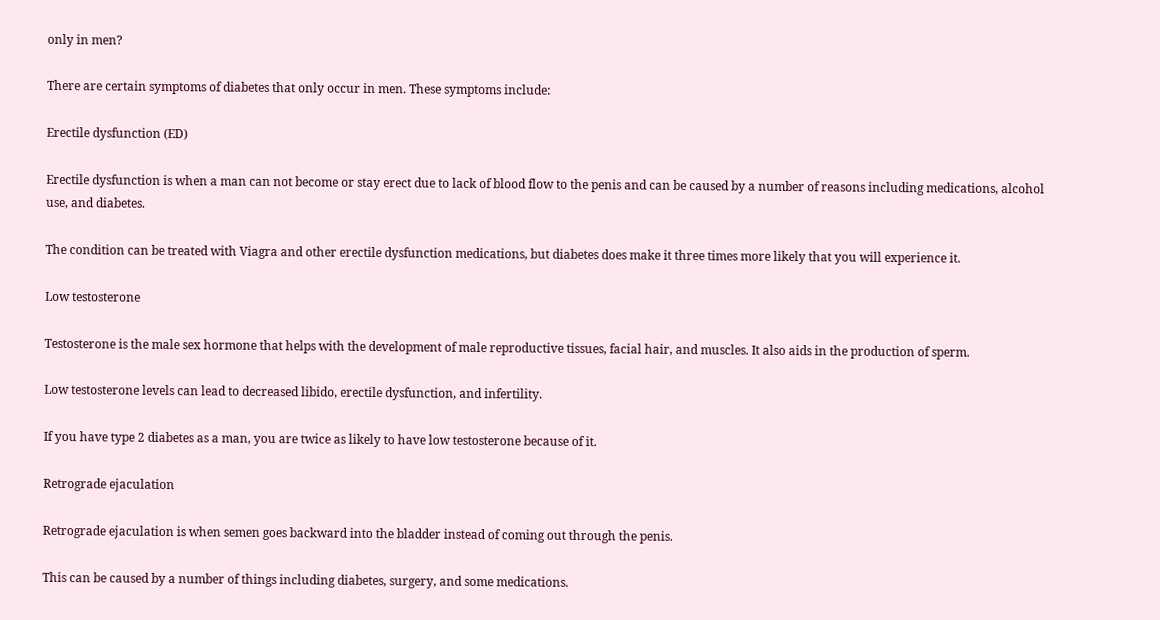only in men?

There are certain symptoms of diabetes that only occur in men. These symptoms include:

Erectile dysfunction (ED)

Erectile dysfunction is when a man can not become or stay erect due to lack of blood flow to the penis and can be caused by a number of reasons including medications, alcohol use, and diabetes.

The condition can be treated with Viagra and other erectile dysfunction medications, but diabetes does make it three times more likely that you will experience it.

Low testosterone

Testosterone is the male sex hormone that helps with the development of male reproductive tissues, facial hair, and muscles. It also aids in the production of sperm.

Low testosterone levels can lead to decreased libido, erectile dysfunction, and infertility.

If you have type 2 diabetes as a man, you are twice as likely to have low testosterone because of it.

Retrograde ejaculation

Retrograde ejaculation is when semen goes backward into the bladder instead of coming out through the penis.

This can be caused by a number of things including diabetes, surgery, and some medications.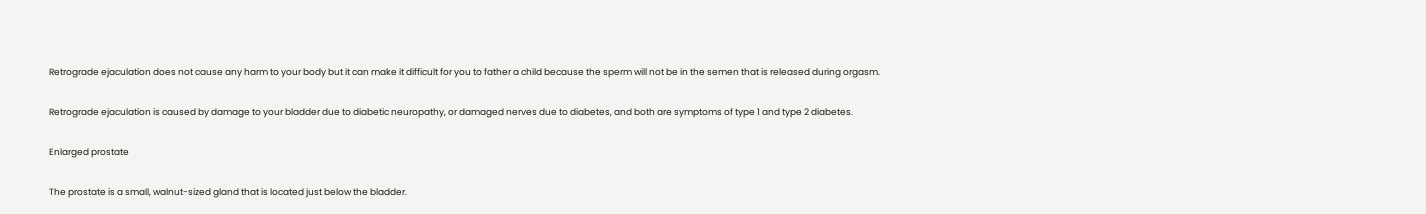Retrograde ejaculation does not cause any harm to your body but it can make it difficult for you to father a child because the sperm will not be in the semen that is released during orgasm.

Retrograde ejaculation is caused by damage to your bladder due to diabetic neuropathy, or damaged nerves due to diabetes, and both are symptoms of type 1 and type 2 diabetes.

Enlarged prostate

The prostate is a small, walnut-sized gland that is located just below the bladder.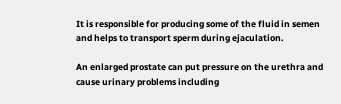It is responsible for producing some of the fluid in semen and helps to transport sperm during ejaculation.

An enlarged prostate can put pressure on the urethra and cause urinary problems including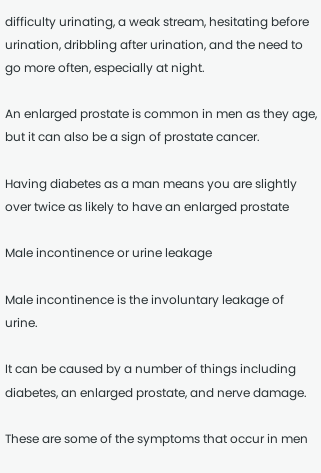difficulty urinating, a weak stream, hesitating before urination, dribbling after urination, and the need to go more often, especially at night.

An enlarged prostate is common in men as they age, but it can also be a sign of prostate cancer.

Having diabetes as a man means you are slightly over twice as likely to have an enlarged prostate

Male incontinence or urine leakage

Male incontinence is the involuntary leakage of urine.

It can be caused by a number of things including diabetes, an enlarged prostate, and nerve damage.

These are some of the symptoms that occur in men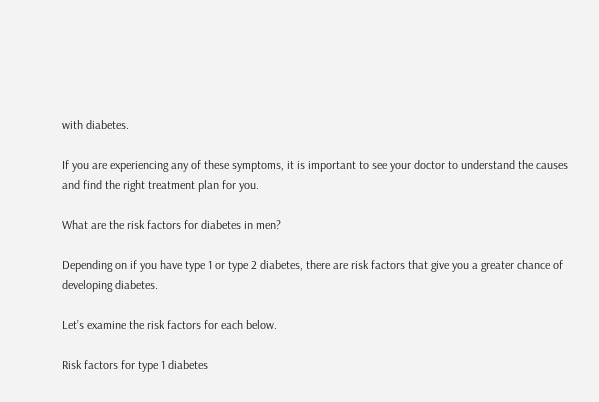with diabetes.

If you are experiencing any of these symptoms, it is important to see your doctor to understand the causes and find the right treatment plan for you.

What are the risk factors for diabetes in men?

Depending on if you have type 1 or type 2 diabetes, there are risk factors that give you a greater chance of developing diabetes.

Let’s examine the risk factors for each below.

Risk factors for type 1 diabetes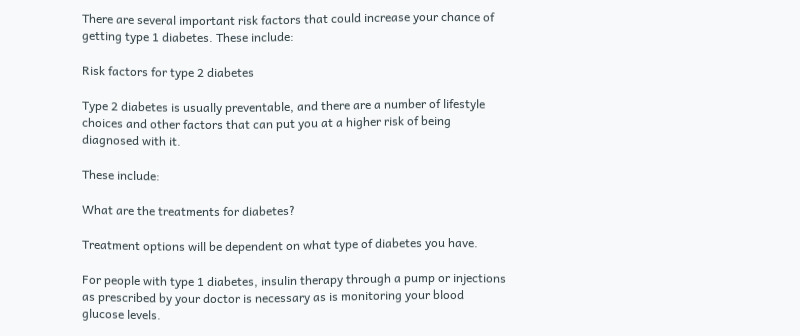There are several important risk factors that could increase your chance of getting type 1 diabetes. These include:

Risk factors for type 2 diabetes

Type 2 diabetes is usually preventable, and there are a number of lifestyle choices and other factors that can put you at a higher risk of being diagnosed with it.

These include:

What are the treatments for diabetes?

Treatment options will be dependent on what type of diabetes you have.

For people with type 1 diabetes, insulin therapy through a pump or injections as prescribed by your doctor is necessary as is monitoring your blood glucose levels.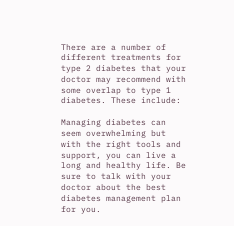There are a number of different treatments for type 2 diabetes that your doctor may recommend with some overlap to type 1 diabetes. These include:

Managing diabetes can seem overwhelming but with the right tools and support, you can live a long and healthy life. Be sure to talk with your doctor about the best diabetes management plan for you.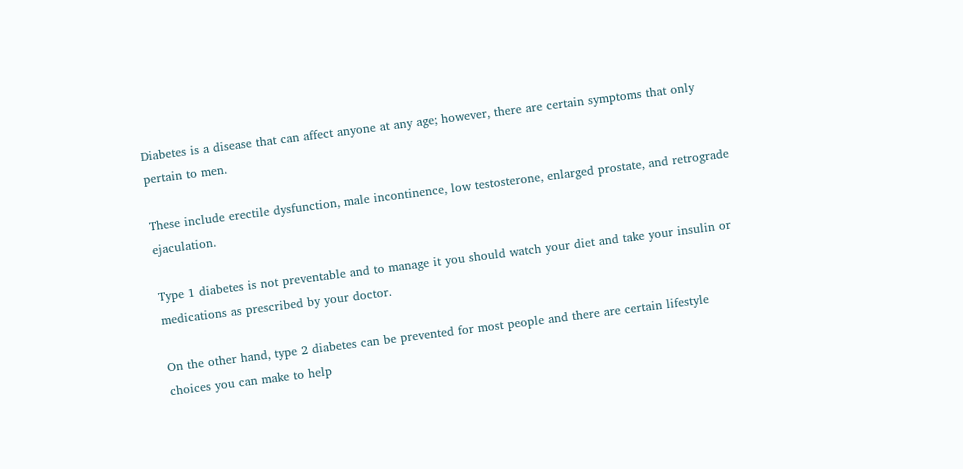Diabetes is a disease that can affect anyone at any age; however, there are certain symptoms that only pertain to men.

These include erectile dysfunction, male incontinence, low testosterone, enlarged prostate, and retrograde ejaculation.

Type 1 diabetes is not preventable and to manage it you should watch your diet and take your insulin or medications as prescribed by your doctor.

On the other hand, type 2 diabetes can be prevented for most people and there are certain lifestyle choices you can make to help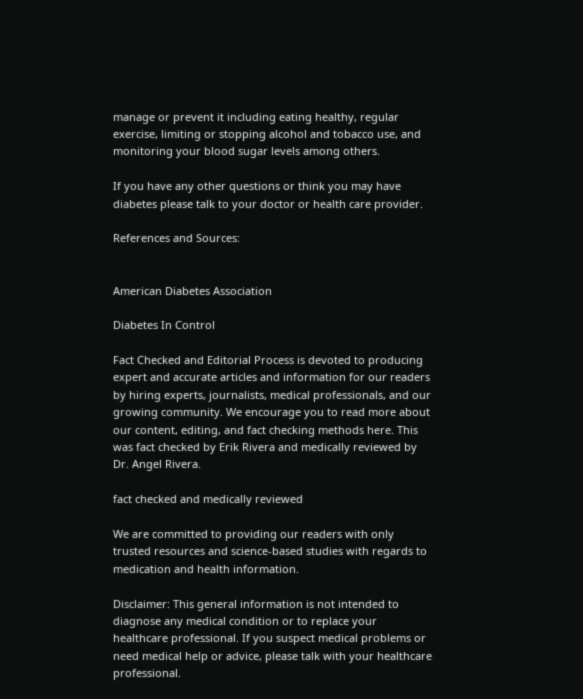manage or prevent it including eating healthy, regular exercise, limiting or stopping alcohol and tobacco use, and monitoring your blood sugar levels among others.

If you have any other questions or think you may have diabetes please talk to your doctor or health care provider.

References and Sources:


American Diabetes Association

Diabetes In Control

Fact Checked and Editorial Process is devoted to producing expert and accurate articles and information for our readers by hiring experts, journalists, medical professionals, and our growing community. We encourage you to read more about our content, editing, and fact checking methods here. This was fact checked by Erik Rivera and medically reviewed by Dr. Angel Rivera.

fact checked and medically reviewed

We are committed to providing our readers with only trusted resources and science-based studies with regards to medication and health information.

Disclaimer: This general information is not intended to diagnose any medical condition or to replace your healthcare professional. If you suspect medical problems or need medical help or advice, please talk with your healthcare professional.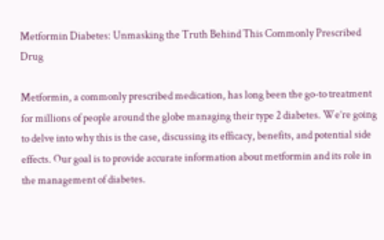Metformin Diabetes: Unmasking the Truth Behind This Commonly Prescribed Drug

Metformin, a commonly prescribed medication, has long been the go-to treatment for millions of people around the globe managing their type 2 diabetes. We’re going to delve into why this is the case, discussing its efficacy, benefits, and potential side effects. Our goal is to provide accurate information about metformin and its role in the management of diabetes.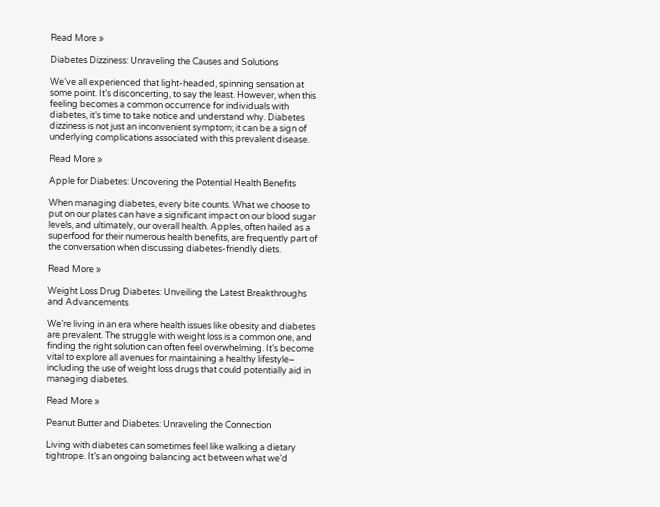Read More »

Diabetes Dizziness: Unraveling the Causes and Solutions

We’ve all experienced that light-headed, spinning sensation at some point. It’s disconcerting, to say the least. However, when this feeling becomes a common occurrence for individuals with diabetes, it’s time to take notice and understand why. Diabetes dizziness is not just an inconvenient symptom; it can be a sign of underlying complications associated with this prevalent disease.

Read More »

Apple for Diabetes: Uncovering the Potential Health Benefits

When managing diabetes, every bite counts. What we choose to put on our plates can have a significant impact on our blood sugar levels, and ultimately, our overall health. Apples, often hailed as a superfood for their numerous health benefits, are frequently part of the conversation when discussing diabetes-friendly diets.

Read More »

Weight Loss Drug Diabetes: Unveiling the Latest Breakthroughs and Advancements

We’re living in an era where health issues like obesity and diabetes are prevalent. The struggle with weight loss is a common one, and finding the right solution can often feel overwhelming. It’s become vital to explore all avenues for maintaining a healthy lifestyle– including the use of weight loss drugs that could potentially aid in managing diabetes.

Read More »

Peanut Butter and Diabetes: Unraveling the Connection

Living with diabetes can sometimes feel like walking a dietary tightrope. It’s an ongoing balancing act between what we’d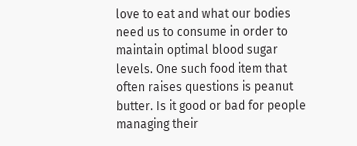love to eat and what our bodies need us to consume in order to maintain optimal blood sugar levels. One such food item that often raises questions is peanut butter. Is it good or bad for people managing their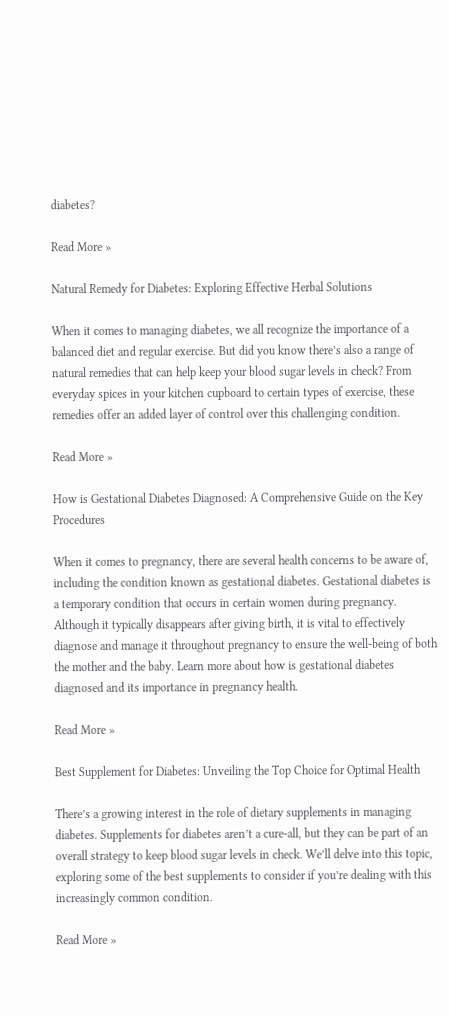diabetes?

Read More »

Natural Remedy for Diabetes: Exploring Effective Herbal Solutions

When it comes to managing diabetes, we all recognize the importance of a balanced diet and regular exercise. But did you know there’s also a range of natural remedies that can help keep your blood sugar levels in check? From everyday spices in your kitchen cupboard to certain types of exercise, these remedies offer an added layer of control over this challenging condition.

Read More »

How is Gestational Diabetes Diagnosed: A Comprehensive Guide on the Key Procedures

When it comes to pregnancy, there are several health concerns to be aware of, including the condition known as gestational diabetes. Gestational diabetes is a temporary condition that occurs in certain women during pregnancy. Although it typically disappears after giving birth, it is vital to effectively diagnose and manage it throughout pregnancy to ensure the well-being of both the mother and the baby. Learn more about how is gestational diabetes diagnosed and its importance in pregnancy health.

Read More »

Best Supplement for Diabetes: Unveiling the Top Choice for Optimal Health

There’s a growing interest in the role of dietary supplements in managing diabetes. Supplements for diabetes aren’t a cure-all, but they can be part of an overall strategy to keep blood sugar levels in check. We’ll delve into this topic, exploring some of the best supplements to consider if you’re dealing with this increasingly common condition.

Read More »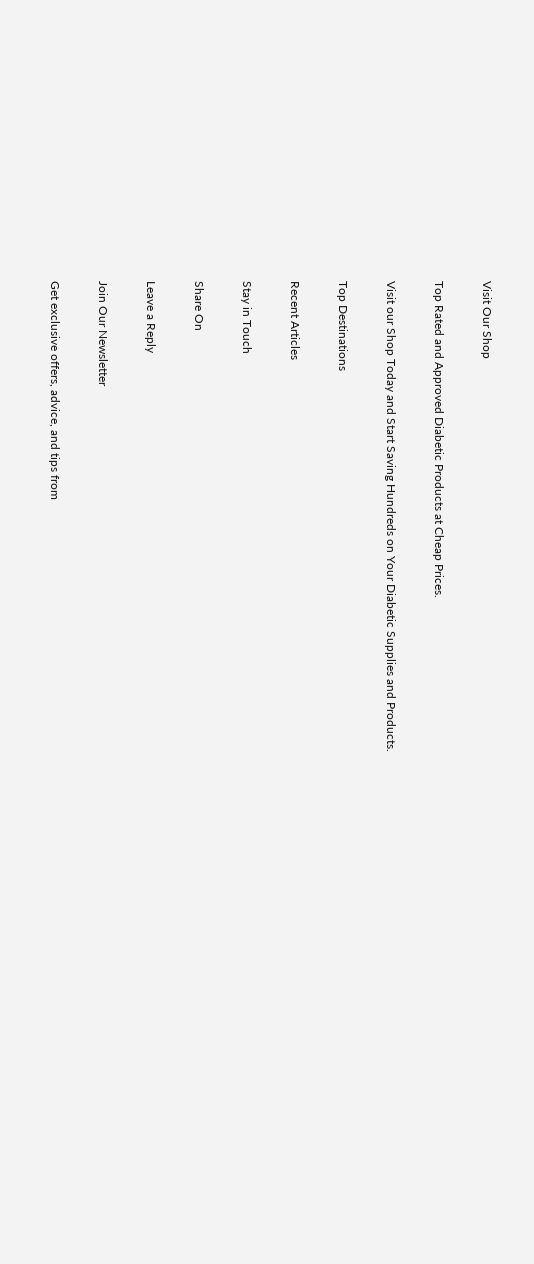Visit Our Shop

Top Rated and Approved Diabetic Products at Cheap Prices.

Visit our Shop Today and Start Saving Hundreds on Your Diabetic Supplies and Products.

Top Destinations

Recent Articles

Stay in Touch

Share On

Leave a Reply

Join Our Newsletter

Get exclusive offers, advice, and tips from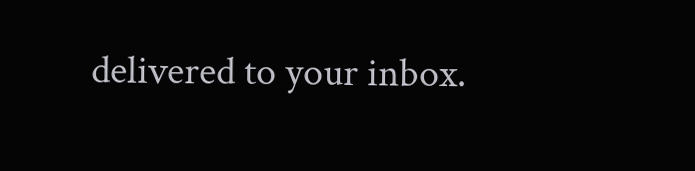delivered to your inbox.